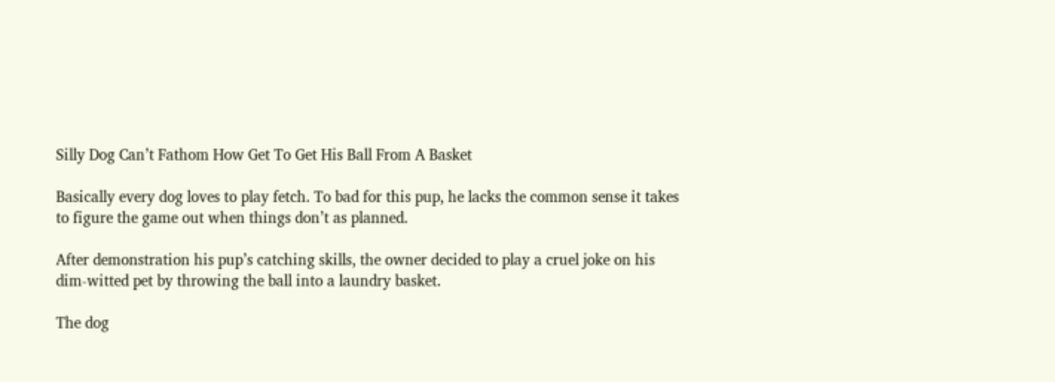Silly Dog Can’t Fathom How Get To Get His Ball From A Basket

Basically every dog loves to play fetch. To bad for this pup, he lacks the common sense it takes to figure the game out when things don’t as planned.

After demonstration his pup’s catching skills, the owner decided to play a cruel joke on his dim-witted pet by throwing the ball into a laundry basket.

The dog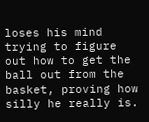loses his mind trying to figure out how to get the ball out from the basket, proving how silly he really is.